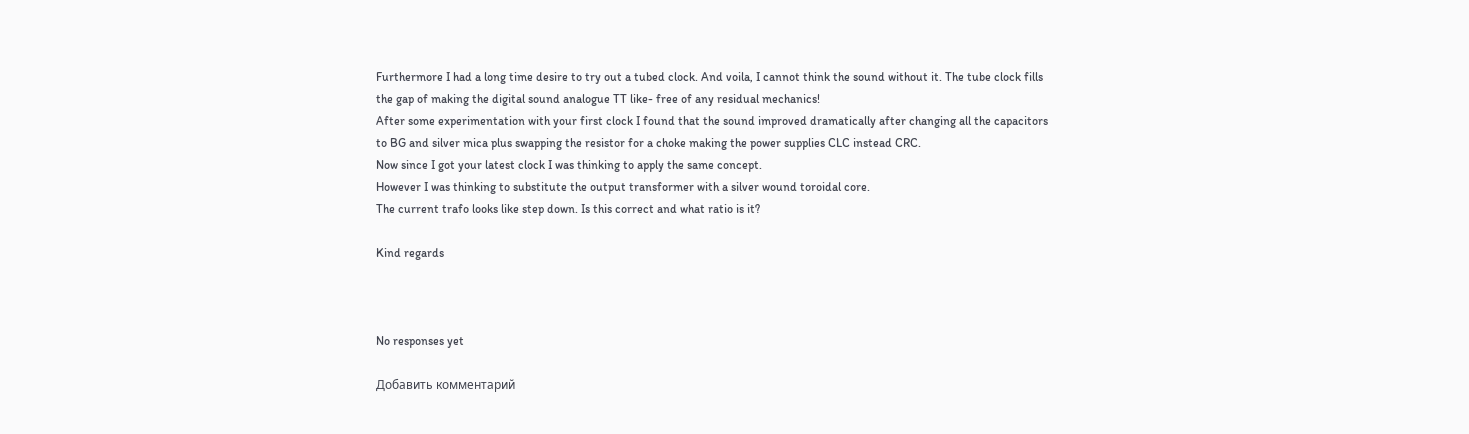Furthermore I had a long time desire to try out a tubed clock. And voila, I cannot think the sound without it. The tube clock fills the gap of making the digital sound analogue TT like- free of any residual mechanics!
After some experimentation with your first clock I found that the sound improved dramatically after changing all the capacitors to BG and silver mica plus swapping the resistor for a choke making the power supplies CLC instead CRC.
Now since I got your latest clock I was thinking to apply the same concept.
However I was thinking to substitute the output transformer with a silver wound toroidal core.
The current trafo looks like step down. Is this correct and what ratio is it?

Kind regards



No responses yet

Добавить комментарий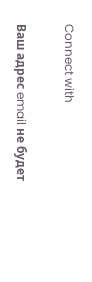Connect with

Ваш адрес email не будет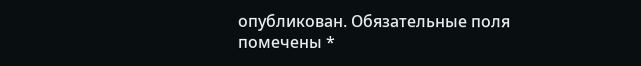опубликован. Обязательные поля помечены *